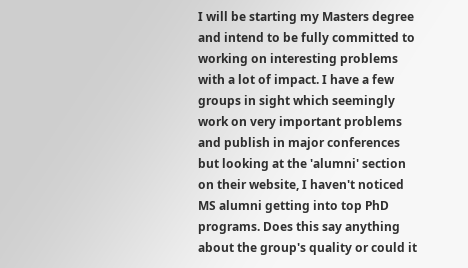I will be starting my Masters degree and intend to be fully committed to working on interesting problems with a lot of impact. I have a few groups in sight which seemingly work on very important problems and publish in major conferences but looking at the 'alumni' section on their website, I haven't noticed MS alumni getting into top PhD programs. Does this say anything about the group's quality or could it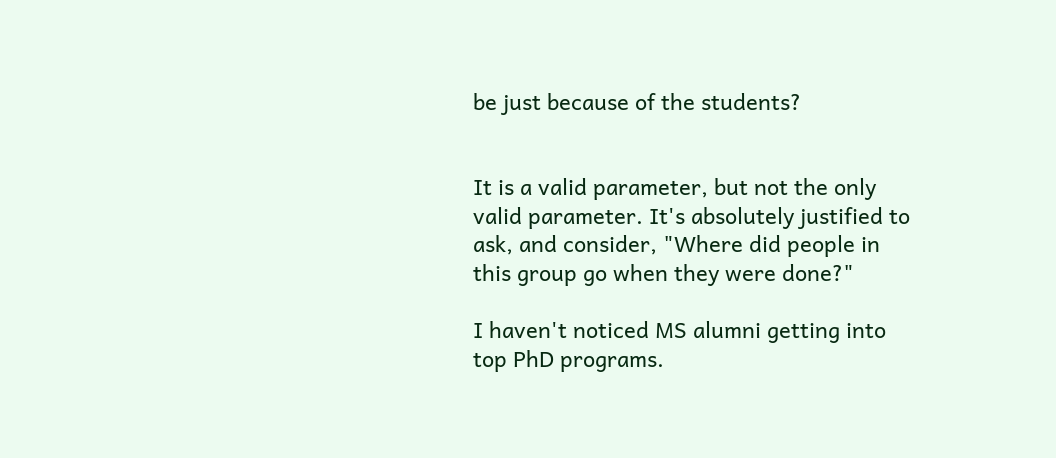be just because of the students?


It is a valid parameter, but not the only valid parameter. It's absolutely justified to ask, and consider, "Where did people in this group go when they were done?"

I haven't noticed MS alumni getting into top PhD programs.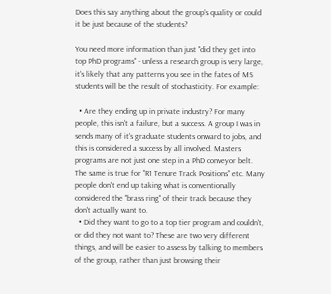Does this say anything about the group's quality or could it be just because of the students?

You need more information than just "did they get into top PhD programs" - unless a research group is very large, it's likely that any patterns you see in the fates of MS students will be the result of stochasticity. For example:

  • Are they ending up in private industry? For many people, this isn't a failure, but a success. A group I was in sends many of it's graduate students onward to jobs, and this is considered a success by all involved. Masters programs are not just one step in a PhD conveyor belt. The same is true for "R1 Tenure Track Positions" etc. Many people don't end up taking what is conventionally considered the "brass ring" of their track because they don't actually want to.
  • Did they want to go to a top tier program and couldn't, or did they not want to? These are two very different things, and will be easier to assess by talking to members of the group, rather than just browsing their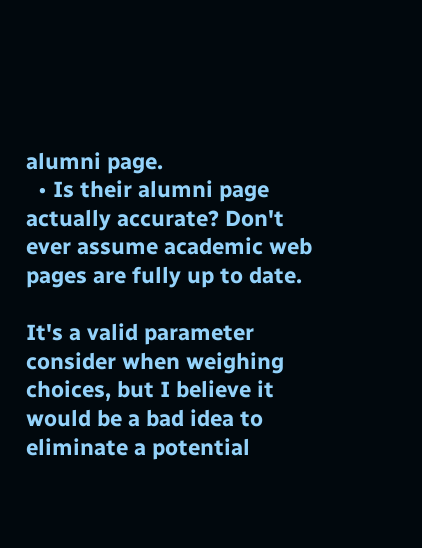alumni page.
  • Is their alumni page actually accurate? Don't ever assume academic web pages are fully up to date.

It's a valid parameter consider when weighing choices, but I believe it would be a bad idea to eliminate a potential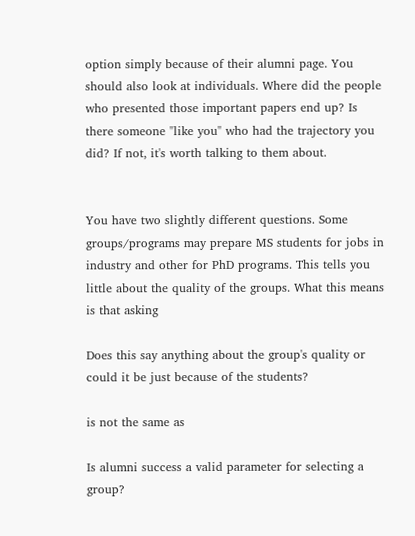option simply because of their alumni page. You should also look at individuals. Where did the people who presented those important papers end up? Is there someone "like you" who had the trajectory you did? If not, it's worth talking to them about.


You have two slightly different questions. Some groups/programs may prepare MS students for jobs in industry and other for PhD programs. This tells you little about the quality of the groups. What this means is that asking

Does this say anything about the group's quality or could it be just because of the students?

is not the same as

Is alumni success a valid parameter for selecting a group?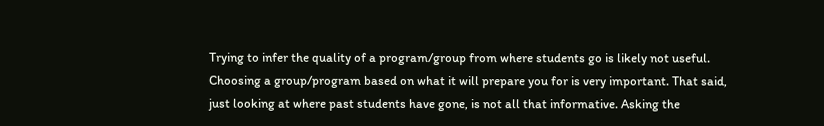Trying to infer the quality of a program/group from where students go is likely not useful. Choosing a group/program based on what it will prepare you for is very important. That said, just looking at where past students have gone, is not all that informative. Asking the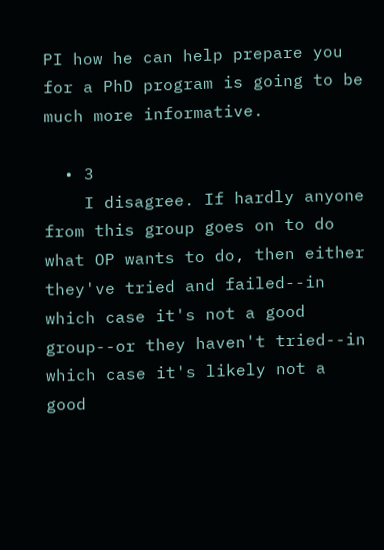PI how he can help prepare you for a PhD program is going to be much more informative.

  • 3
    I disagree. If hardly anyone from this group goes on to do what OP wants to do, then either they've tried and failed--in which case it's not a good group--or they haven't tried--in which case it's likely not a good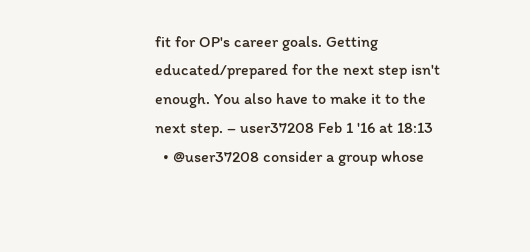fit for OP's career goals. Getting educated/prepared for the next step isn't enough. You also have to make it to the next step. – user37208 Feb 1 '16 at 18:13
  • @user37208 consider a group whose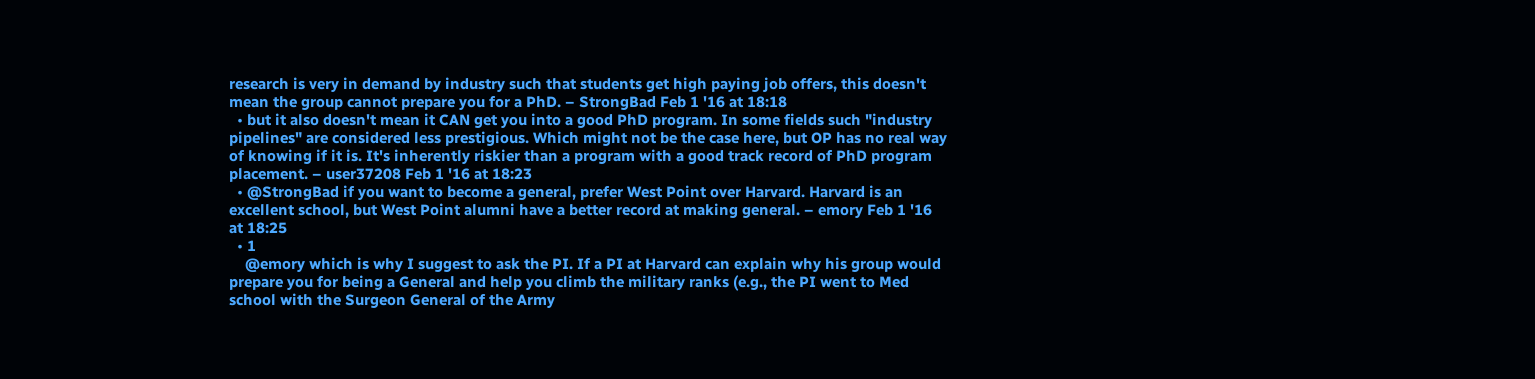research is very in demand by industry such that students get high paying job offers, this doesn't mean the group cannot prepare you for a PhD. – StrongBad Feb 1 '16 at 18:18
  • but it also doesn't mean it CAN get you into a good PhD program. In some fields such "industry pipelines" are considered less prestigious. Which might not be the case here, but OP has no real way of knowing if it is. It's inherently riskier than a program with a good track record of PhD program placement. – user37208 Feb 1 '16 at 18:23
  • @StrongBad if you want to become a general, prefer West Point over Harvard. Harvard is an excellent school, but West Point alumni have a better record at making general. – emory Feb 1 '16 at 18:25
  • 1
    @emory which is why I suggest to ask the PI. If a PI at Harvard can explain why his group would prepare you for being a General and help you climb the military ranks (e.g., the PI went to Med school with the Surgeon General of the Army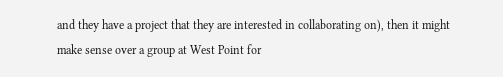and they have a project that they are interested in collaborating on), then it might make sense over a group at West Point for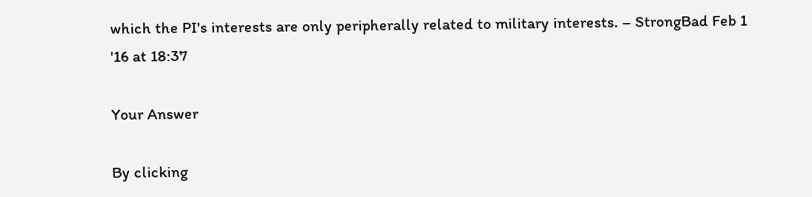which the PI's interests are only peripherally related to military interests. – StrongBad Feb 1 '16 at 18:37

Your Answer

By clicking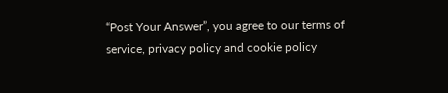“Post Your Answer”, you agree to our terms of service, privacy policy and cookie policy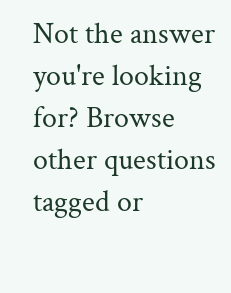Not the answer you're looking for? Browse other questions tagged or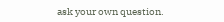ask your own question.